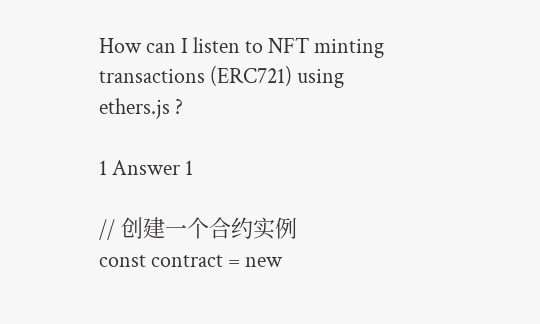How can I listen to NFT minting transactions (ERC721) using ethers.js ?

1 Answer 1

// 创建一个合约实例
const contract = new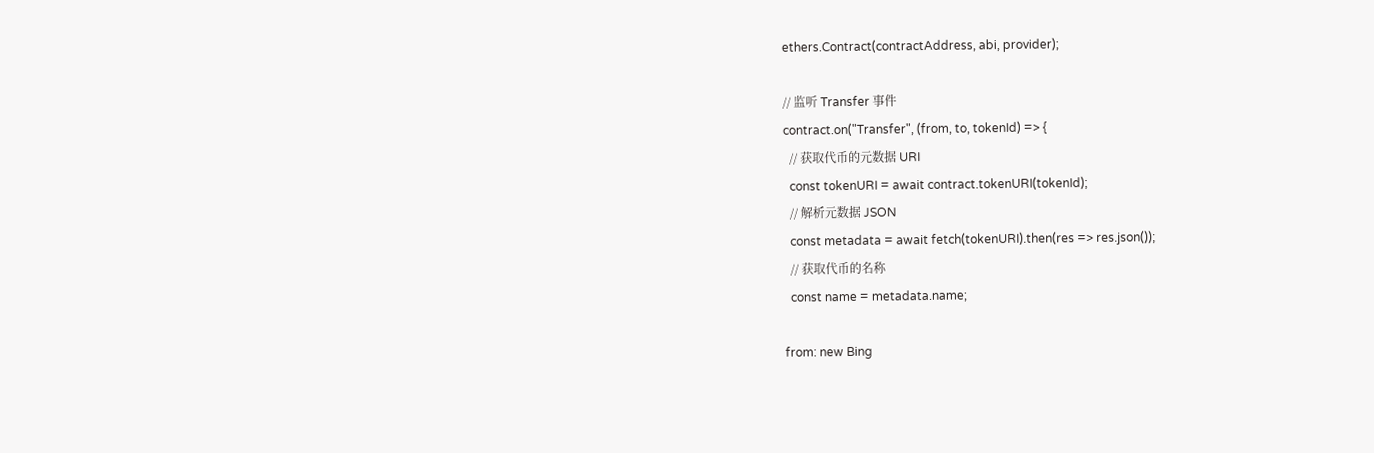ethers.Contract(contractAddress, abi, provider);

// 监听 Transfer 事件
contract.on("Transfer", (from, to, tokenId) => {
  // 获取代币的元数据 URI
  const tokenURI = await contract.tokenURI(tokenId);
  // 解析元数据 JSON
  const metadata = await fetch(tokenURI).then(res => res.json());
  // 获取代币的名称
  const name = metadata.name;

from: new Bing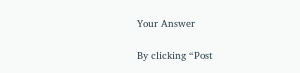Your Answer

By clicking “Post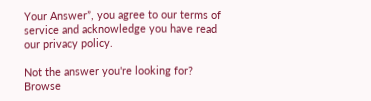Your Answer”, you agree to our terms of service and acknowledge you have read our privacy policy.

Not the answer you're looking for? Browse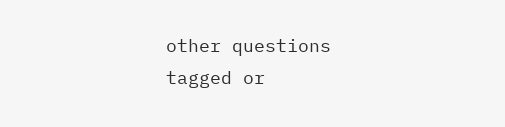other questions tagged or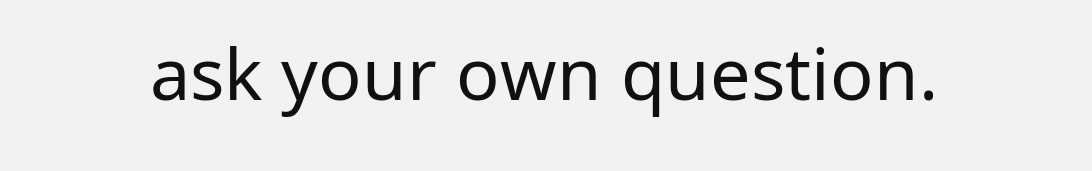ask your own question.